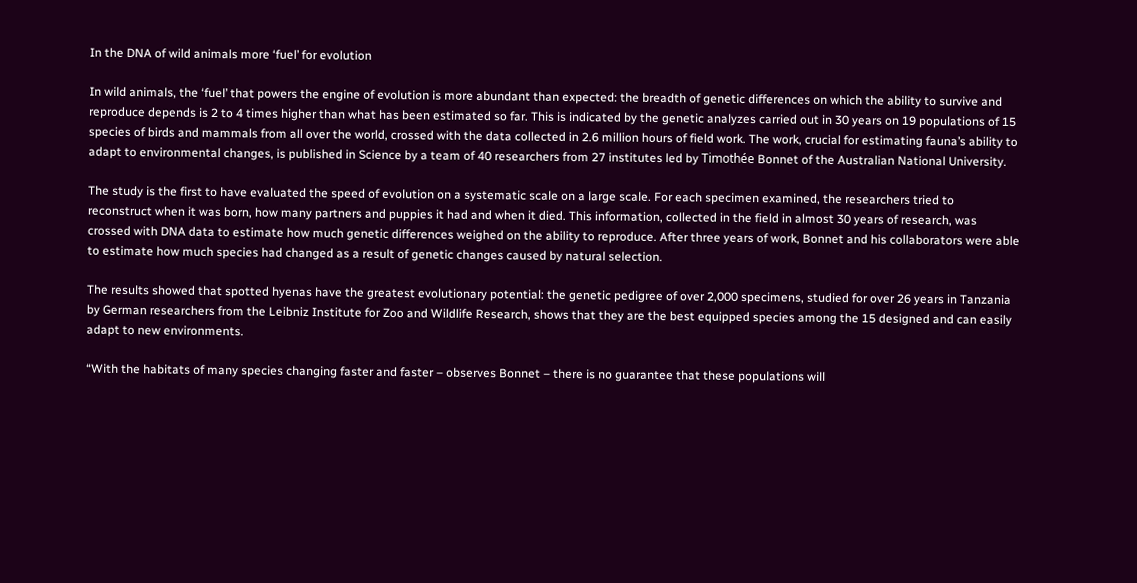In the DNA of wild animals more ‘fuel’ for evolution

In wild animals, the ‘fuel’ that powers the engine of evolution is more abundant than expected: the breadth of genetic differences on which the ability to survive and reproduce depends is 2 to 4 times higher than what has been estimated so far. This is indicated by the genetic analyzes carried out in 30 years on 19 populations of 15 species of birds and mammals from all over the world, crossed with the data collected in 2.6 million hours of field work. The work, crucial for estimating fauna’s ability to adapt to environmental changes, is published in Science by a team of 40 researchers from 27 institutes led by Timothée Bonnet of the Australian National University.

The study is the first to have evaluated the speed of evolution on a systematic scale on a large scale. For each specimen examined, the researchers tried to reconstruct when it was born, how many partners and puppies it had and when it died. This information, collected in the field in almost 30 years of research, was crossed with DNA data to estimate how much genetic differences weighed on the ability to reproduce. After three years of work, Bonnet and his collaborators were able to estimate how much species had changed as a result of genetic changes caused by natural selection.

The results showed that spotted hyenas have the greatest evolutionary potential: the genetic pedigree of over 2,000 specimens, studied for over 26 years in Tanzania by German researchers from the Leibniz Institute for Zoo and Wildlife Research, shows that they are the best equipped species among the 15 designed and can easily adapt to new environments.

“With the habitats of many species changing faster and faster – observes Bonnet – there is no guarantee that these populations will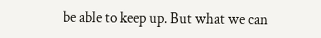be able to keep up. But what we can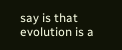say is that evolution is a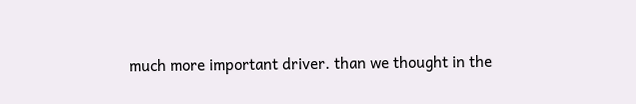much more important driver. than we thought in the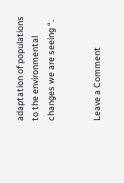adaptation of populations to the environmental changes we are seeing “.


Leave a Comment